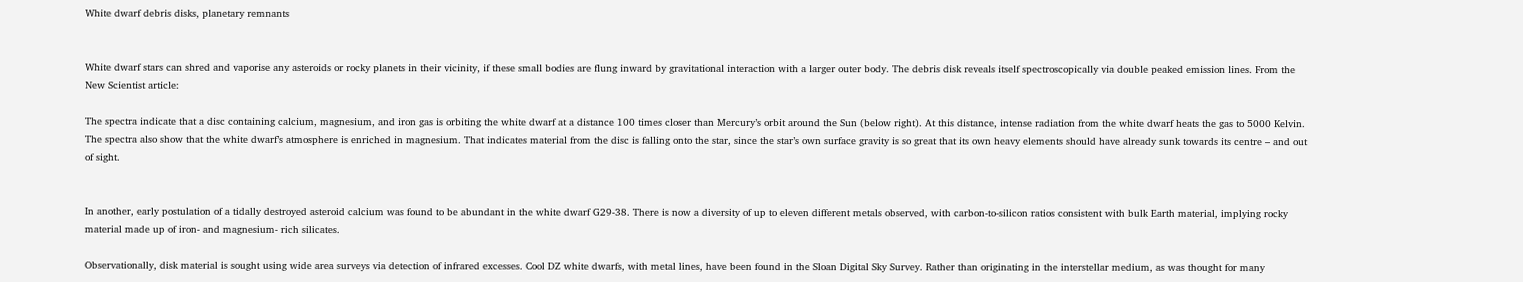White dwarf debris disks, planetary remnants


White dwarf stars can shred and vaporise any asteroids or rocky planets in their vicinity, if these small bodies are flung inward by gravitational interaction with a larger outer body. The debris disk reveals itself spectroscopically via double peaked emission lines. From the New Scientist article:

The spectra indicate that a disc containing calcium, magnesium, and iron gas is orbiting the white dwarf at a distance 100 times closer than Mercury’s orbit around the Sun (below right). At this distance, intense radiation from the white dwarf heats the gas to 5000 Kelvin. The spectra also show that the white dwarf’s atmosphere is enriched in magnesium. That indicates material from the disc is falling onto the star, since the star’s own surface gravity is so great that its own heavy elements should have already sunk towards its centre – and out of sight.


In another, early postulation of a tidally destroyed asteroid calcium was found to be abundant in the white dwarf G29-38. There is now a diversity of up to eleven different metals observed, with carbon-to-silicon ratios consistent with bulk Earth material, implying rocky material made up of iron- and magnesium- rich silicates.

Observationally, disk material is sought using wide area surveys via detection of infrared excesses. Cool DZ white dwarfs, with metal lines, have been found in the Sloan Digital Sky Survey. Rather than originating in the interstellar medium, as was thought for many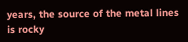years, the source of the metal lines is rocky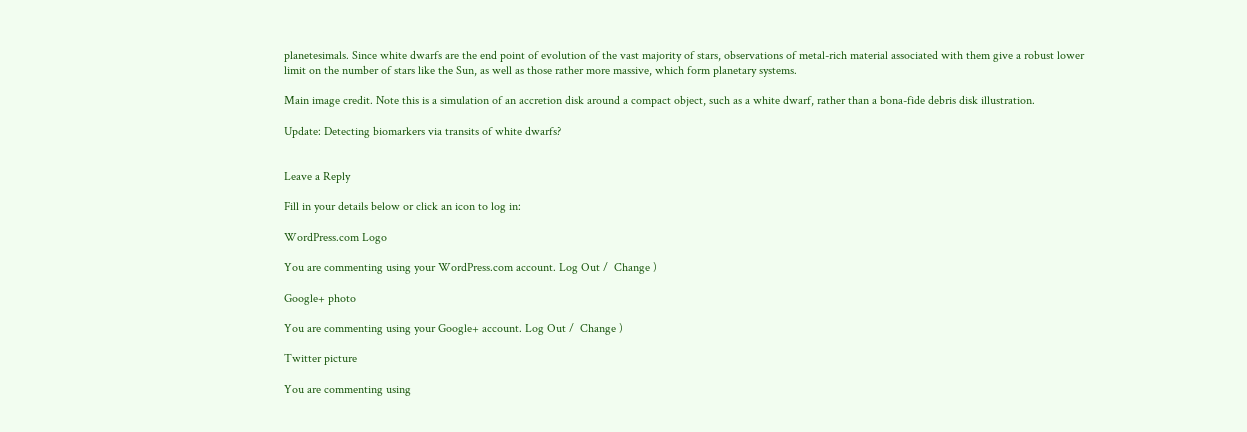planetesimals. Since white dwarfs are the end point of evolution of the vast majority of stars, observations of metal-rich material associated with them give a robust lower limit on the number of stars like the Sun, as well as those rather more massive, which form planetary systems.

Main image credit. Note this is a simulation of an accretion disk around a compact object, such as a white dwarf, rather than a bona-fide debris disk illustration.

Update: Detecting biomarkers via transits of white dwarfs?


Leave a Reply

Fill in your details below or click an icon to log in:

WordPress.com Logo

You are commenting using your WordPress.com account. Log Out /  Change )

Google+ photo

You are commenting using your Google+ account. Log Out /  Change )

Twitter picture

You are commenting using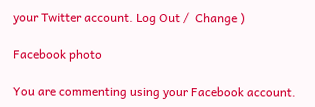your Twitter account. Log Out /  Change )

Facebook photo

You are commenting using your Facebook account.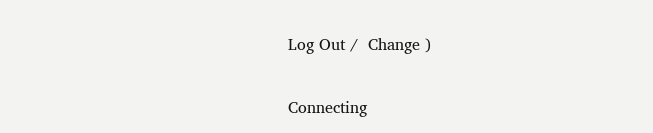Log Out /  Change )


Connecting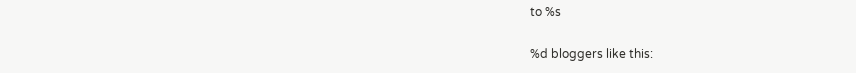to %s

%d bloggers like this: